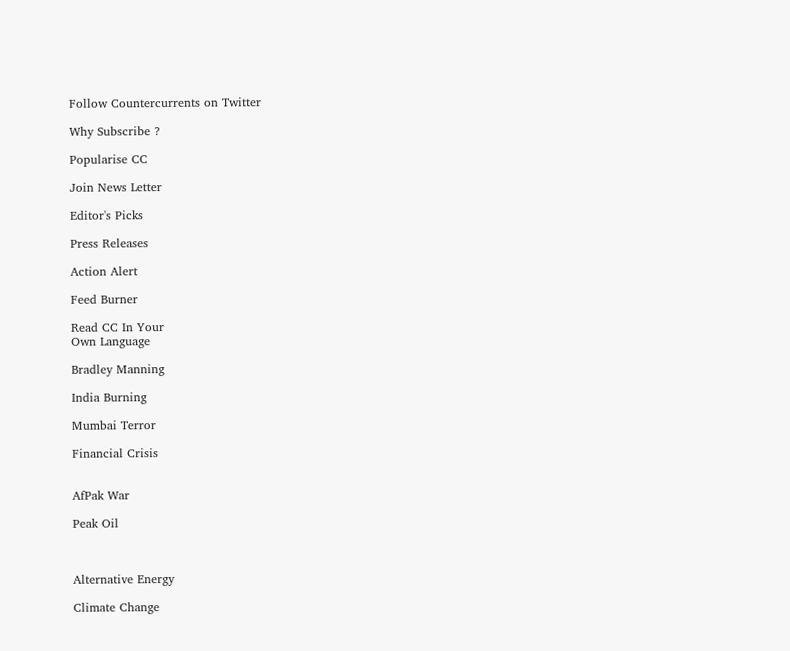Follow Countercurrents on Twitter

Why Subscribe ?

Popularise CC

Join News Letter

Editor's Picks

Press Releases

Action Alert

Feed Burner

Read CC In Your
Own Language

Bradley Manning

India Burning

Mumbai Terror

Financial Crisis


AfPak War

Peak Oil



Alternative Energy

Climate Change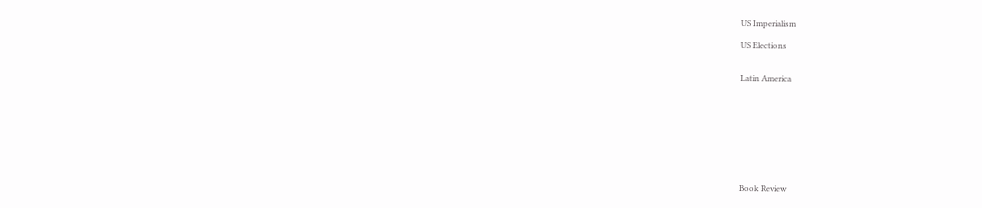US Imperialism

US Elections


Latin America









Book Review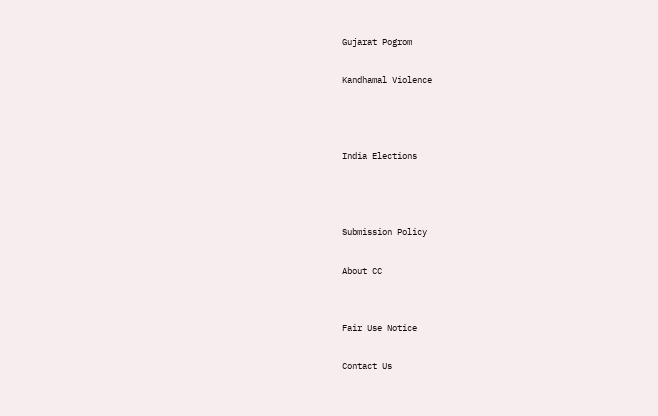Gujarat Pogrom

Kandhamal Violence



India Elections



Submission Policy

About CC


Fair Use Notice

Contact Us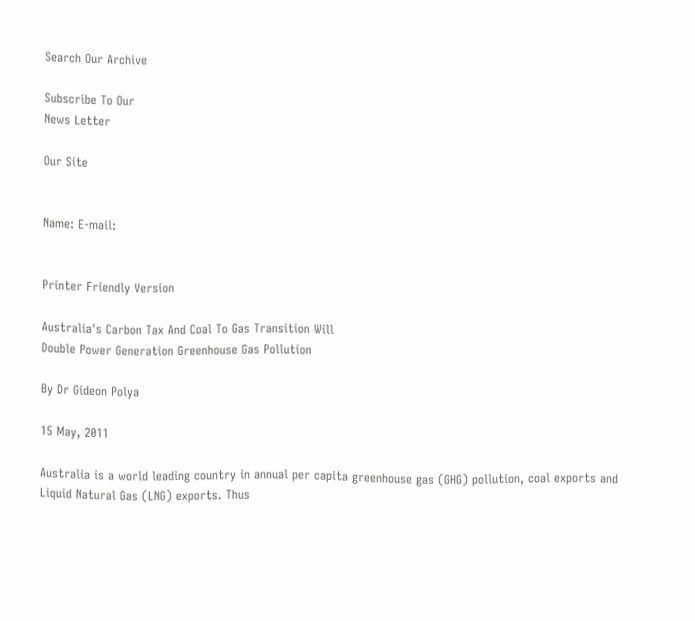Search Our Archive

Subscribe To Our
News Letter

Our Site


Name: E-mail:


Printer Friendly Version

Australia's Carbon Tax And Coal To Gas Transition Will
Double Power Generation Greenhouse Gas Pollution

By Dr Gideon Polya

15 May, 2011

Australia is a world leading country in annual per capita greenhouse gas (GHG) pollution, coal exports and Liquid Natural Gas (LNG) exports. Thus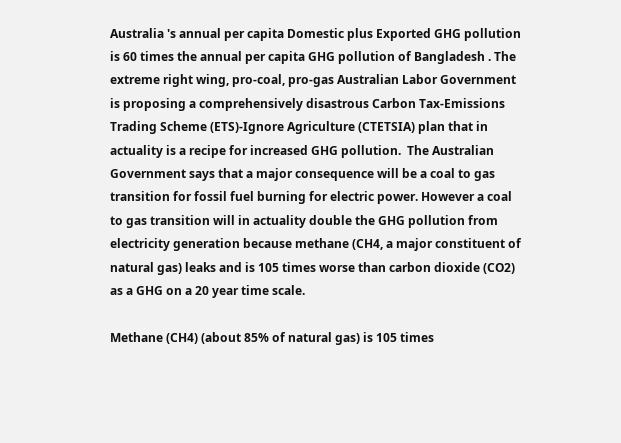Australia 's annual per capita Domestic plus Exported GHG pollution is 60 times the annual per capita GHG pollution of Bangladesh . The extreme right wing, pro-coal, pro-gas Australian Labor Government is proposing a comprehensively disastrous Carbon Tax-Emissions Trading Scheme (ETS)-Ignore Agriculture (CTETSIA) plan that in actuality is a recipe for increased GHG pollution.  The Australian Government says that a major consequence will be a coal to gas transition for fossil fuel burning for electric power. However a coal to gas transition will in actuality double the GHG pollution from electricity generation because methane (CH4, a major constituent of natural gas) leaks and is 105 times worse than carbon dioxide (CO2) as a GHG on a 20 year time scale.

Methane (CH4) (about 85% of natural gas) is 105 times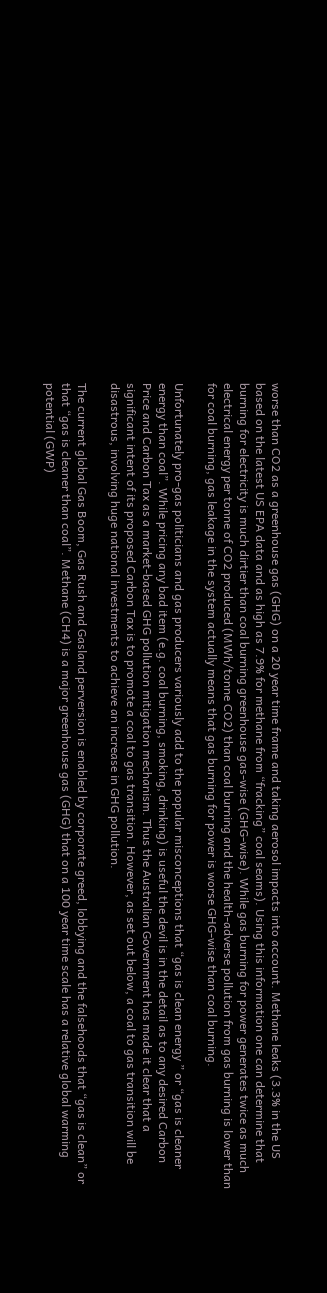worse than CO2 as a greenhouse gas (GHG) on a 20 year time frame and taking aerosol impacts into account. Methane leaks (3.3% in the US based on the latest US EPA data and as high as 7.9% for methane from “fracking” coal seams). Using this information one can determine that burning for electricity is much dirtier than coal burning greenhouse gas-wise (GHG-wise). While gas burning for power generates twice as much electrical energy per tonne of CO2 produced (MWh/tonne CO2) than coal burning and the health-adverse pollution from gas burning is lower than for coal burning, gas leakage in the system actually means that gas burning for power is worse GHG-wise than coal burning.

Unfortunately pro-gas politicians and gas producers variously add to the popular misconceptions that “gas is clean energy ” or “gas is cleaner energy than coal”. While pricing any bad item (e.g. coal burning, smoking, drinking) is useful the devil is in the detail as to any desired Carbon Price and Carbon Tax as a market-based GHG pollution mitigation mechanism. Thus the Australian Government has made it clear that a significant intent of its proposed Carbon Tax is to promote a coal to gas transition. However, as set out below, a coal to gas transition will be disastrous, involving huge national investments to achieve an increase in GHG pollution.

The current global Gas Boom, Gas Rush and Gasland perversion is enabled by corporate greed, lobbying and the falsehoods that “gas is clean” or that “gas is cleaner than coal”. Methane (CH4) is a major greenhouse gas (GHG) that on a 100 year time scale has a relative global warming potential (GWP)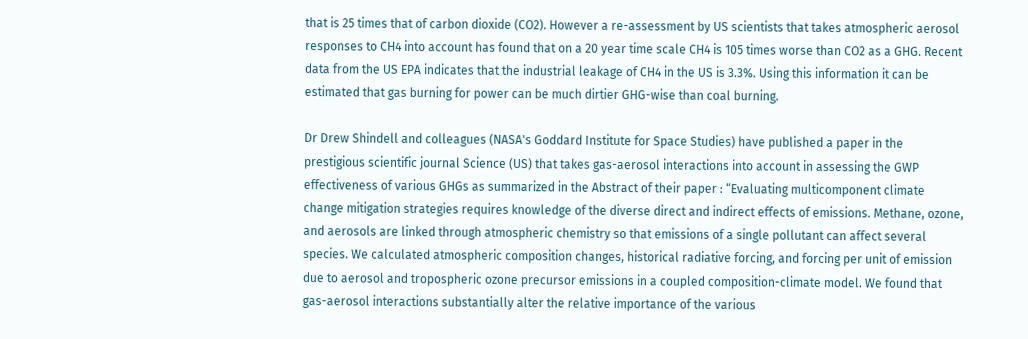that is 25 times that of carbon dioxide (CO2). However a re-assessment by US scientists that takes atmospheric aerosol responses to CH4 into account has found that on a 20 year time scale CH4 is 105 times worse than CO2 as a GHG. Recent data from the US EPA indicates that the industrial leakage of CH4 in the US is 3.3%. Using this information it can be estimated that gas burning for power can be much dirtier GHG-wise than coal burning.

Dr Drew Shindell and colleagues (NASA's Goddard Institute for Space Studies) have published a paper in the prestigious scientific journal Science (US) that takes gas-aerosol interactions into account in assessing the GWP effectiveness of various GHGs as summarized in the Abstract of their paper : “Evaluating multicomponent climate change mitigation strategies requires knowledge of the diverse direct and indirect effects of emissions. Methane, ozone, and aerosols are linked through atmospheric chemistry so that emissions of a single pollutant can affect several species. We calculated atmospheric composition changes, historical radiative forcing, and forcing per unit of emission due to aerosol and tropospheric ozone precursor emissions in a coupled composition-climate model. We found that gas-aerosol interactions substantially alter the relative importance of the various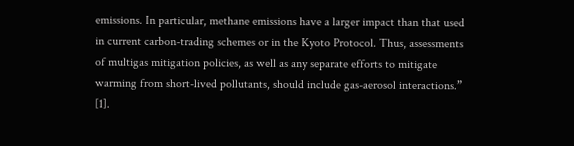emissions. In particular, methane emissions have a larger impact than that used in current carbon-trading schemes or in the Kyoto Protocol. Thus, assessments of multigas mitigation policies, as well as any separate efforts to mitigate warming from short-lived pollutants, should include gas-aerosol interactions.” [1].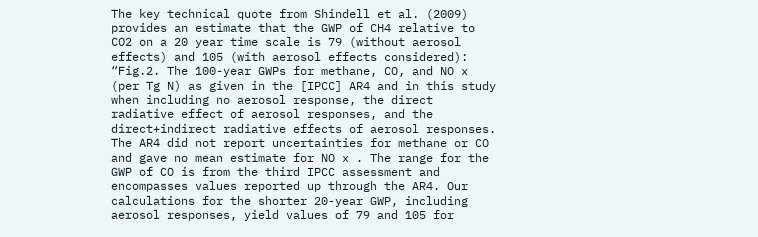The key technical quote from Shindell et al. (2009) provides an estimate that the GWP of CH4 relative to CO2 on a 20 year time scale is 79 (without aerosol effects) and 105 (with aerosol effects considered): “Fig.2. The 100-year GWPs for methane, CO, and NO x (per Tg N) as given in the [IPCC] AR4 and in this study when including no aerosol response, the direct radiative effect of aerosol responses, and the direct+indirect radiative effects of aerosol responses. The AR4 did not report uncertainties for methane or CO and gave no mean estimate for NO x . The range for the GWP of CO is from the third IPCC assessment and encompasses values reported up through the AR4. Our calculations for the shorter 20-year GWP, including aerosol responses, yield values of 79 and 105 for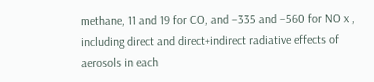methane, 11 and 19 for CO, and –335 and –560 for NO x , including direct and direct+indirect radiative effects of aerosols in each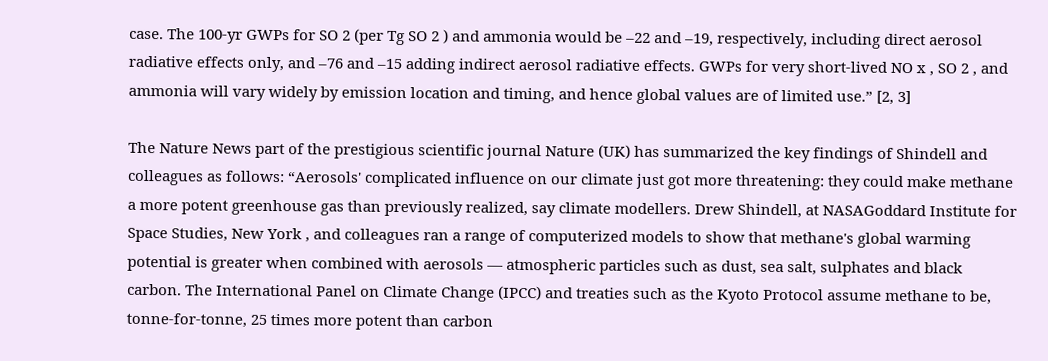case. The 100-yr GWPs for SO 2 (per Tg SO 2 ) and ammonia would be –22 and –19, respectively, including direct aerosol radiative effects only, and –76 and –15 adding indirect aerosol radiative effects. GWPs for very short-lived NO x , SO 2 , and ammonia will vary widely by emission location and timing, and hence global values are of limited use.” [2, 3]

The Nature News part of the prestigious scientific journal Nature (UK) has summarized the key findings of Shindell and colleagues as follows: “Aerosols' complicated influence on our climate just got more threatening: they could make methane a more potent greenhouse gas than previously realized, say climate modellers. Drew Shindell, at NASAGoddard Institute for Space Studies, New York , and colleagues ran a range of computerized models to show that methane's global warming potential is greater when combined with aerosols — atmospheric particles such as dust, sea salt, sulphates and black carbon. The International Panel on Climate Change (IPCC) and treaties such as the Kyoto Protocol assume methane to be, tonne-for-tonne, 25 times more potent than carbon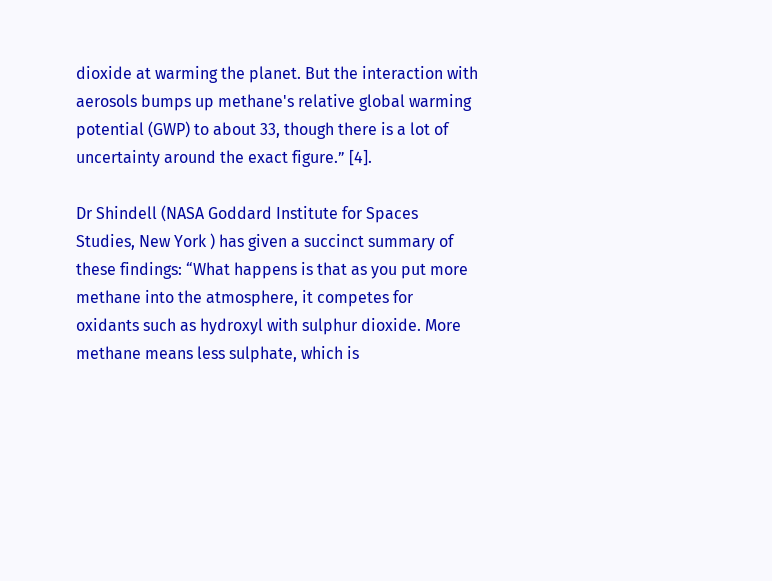dioxide at warming the planet. But the interaction with aerosols bumps up methane's relative global warming potential (GWP) to about 33, though there is a lot of uncertainty around the exact figure.” [4].

Dr Shindell (NASA Goddard Institute for Spaces Studies, New York ) has given a succinct summary of these findings: “What happens is that as you put more methane into the atmosphere, it competes for oxidants such as hydroxyl with sulphur dioxide. More methane means less sulphate, which is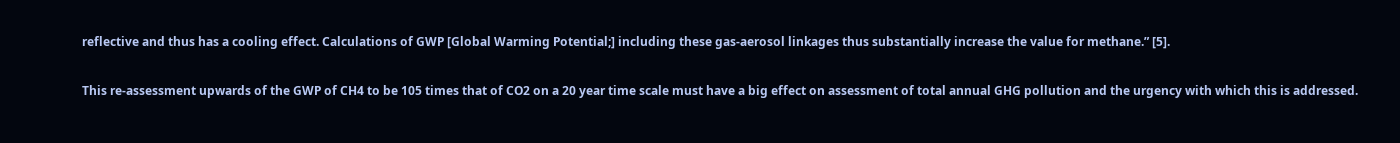reflective and thus has a cooling effect. Calculations of GWP [Global Warming Potential;] including these gas-aerosol linkages thus substantially increase the value for methane.” [5].

This re-assessment upwards of the GWP of CH4 to be 105 times that of CO2 on a 20 year time scale must have a big effect on assessment of total annual GHG pollution and the urgency with which this is addressed.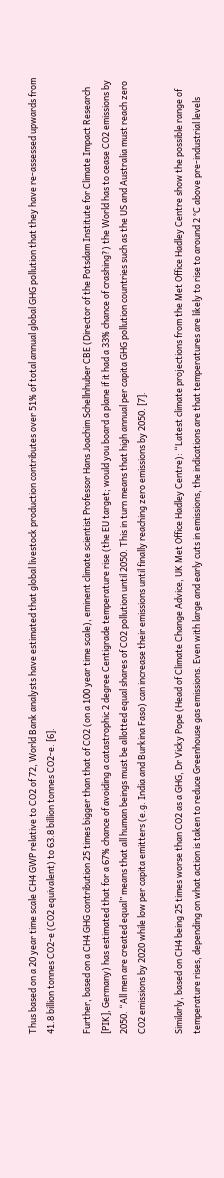Thus based on a 20 year time scale CH4 GWP relative to CO2 of 72, World Bank analysts have estimated that global livestock production contributes over 51% of total annual global GHG pollution that they have re-assessed upwards from 41.8 billion tonnes CO2-e (CO2 equivalent) to 63.8 billion tonnes CO2-e. [6].

Further, based on a CH4 GHG contribution 25 times bigger than that of CO2 (on a 100 year time scale), eminent climate scientist Professor Hans Joachim Schellnhuber CBE (Director of the Potsdam Institute for Climate Impact Research [PIK], Germany) has estimated that for a 67% chance of avoiding a catastrophic 2 degree Centigrade temperature rise (the EU target; would you board a plane if it had a 33% chance of crashing?) the World has to cease CO2 emissions by 2050. “All men are created equal” means that all human beings must be allotted equal shares of CO2 pollution until 2050. This in turn means that high annual per capita GHG pollution countries such as the US and Australia must reach zero CO2 emissions by 2020 while low per capita emitters (e.g. India and Burkina Faso) can increase their emissions until finally reaching zero emissions by 2050. [7].

Similarly, based on CH4 being 25 times worse than CO2 as a GHG, Dr Vicky Pope (Head of Climate Change Advice, UK Met Office Hadley Centre): “Latest climate projections from the Met Office Hadley Centre show the possible range of temperature rises, depending on what action is taken to reduce Greenhouse gas emissions. Even with large and early cuts in emissions, the indications are that temperatures are likely to rise to around 2 °C above pre-industrial levels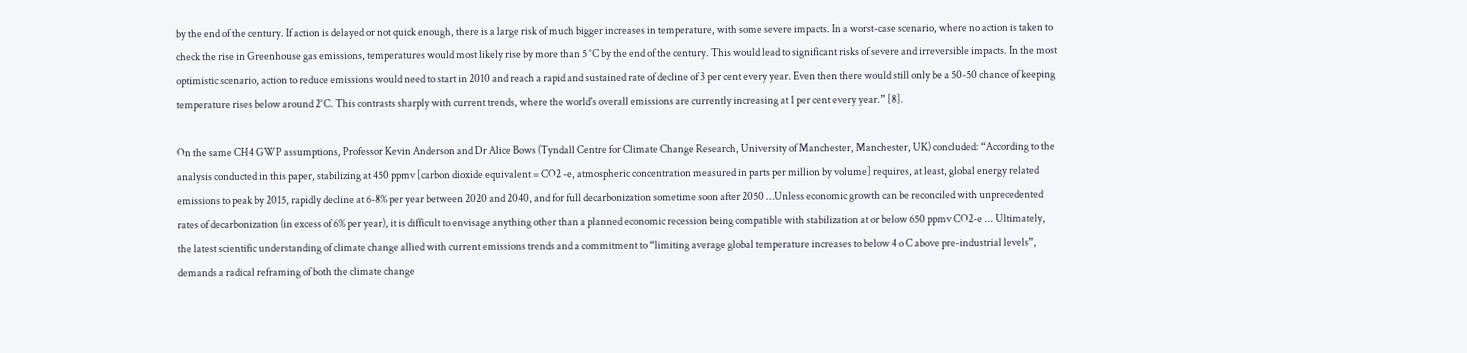by the end of the century. If action is delayed or not quick enough, there is a large risk of much bigger increases in temperature, with some severe impacts. In a worst-case scenario, where no action is taken to check the rise in Greenhouse gas emissions, temperatures would most likely rise by more than 5 °C by the end of the century. This would lead to significant risks of severe and irreversible impacts. In the most optimistic scenario, action to reduce emissions would need to start in 2010 and reach a rapid and sustained rate of decline of 3 per cent every year. Even then there would still only be a 50-50 chance of keeping temperature rises below around 2°C. This contrasts sharply with current trends, where the world's overall emissions are currently increasing at 1 per cent every year.” [8].

On the same CH4 GWP assumptions, Professor Kevin Anderson and Dr Alice Bows (Tyndall Centre for Climate Change Research, University of Manchester, Manchester, UK) concluded: “According to the analysis conducted in this paper, stabilizing at 450 ppmv [carbon dioxide equivalent = CO2 -e, atmospheric concentration measured in parts per million by volume] requires, at least, global energy related emissions to peak by 2015, rapidly decline at 6-8% per year between 2020 and 2040, and for full decarbonization sometime soon after 2050 …Unless economic growth can be reconciled with unprecedented rates of decarbonization (in excess of 6% per year), it is difficult to envisage anything other than a planned economic recession being compatible with stabilization at or below 650 ppmv CO2-e ... Ultimately, the latest scientific understanding of climate change allied with current emissions trends and a commitment to “limiting average global temperature increases to below 4 o C above pre-industrial levels”, demands a radical reframing of both the climate change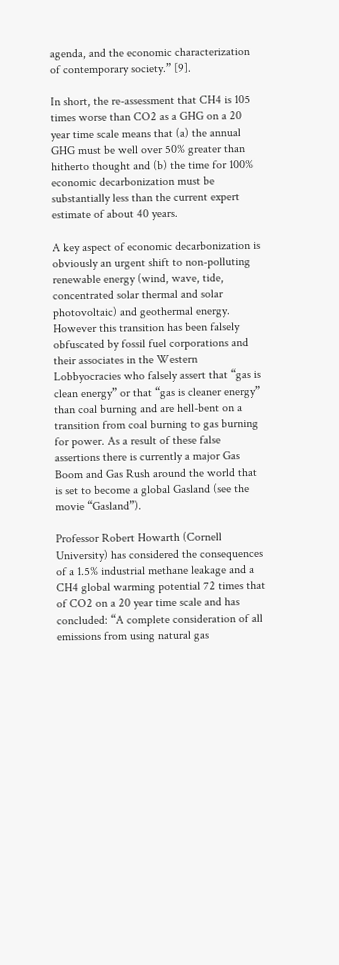agenda, and the economic characterization of contemporary society.” [9].

In short, the re-assessment that CH4 is 105 times worse than CO2 as a GHG on a 20 year time scale means that (a) the annual GHG must be well over 50% greater than hitherto thought and (b) the time for 100% economic decarbonization must be substantially less than the current expert estimate of about 40 years.

A key aspect of economic decarbonization is obviously an urgent shift to non-polluting renewable energy (wind, wave, tide, concentrated solar thermal and solar photovoltaic) and geothermal energy. However this transition has been falsely obfuscated by fossil fuel corporations and their associates in the Western Lobbyocracies who falsely assert that “gas is clean energy” or that “gas is cleaner energy” than coal burning and are hell-bent on a transition from coal burning to gas burning for power. As a result of these false assertions there is currently a major Gas Boom and Gas Rush around the world that is set to become a global Gasland (see the movie “Gasland”).

Professor Robert Howarth (Cornell University) has considered the consequences of a 1.5% industrial methane leakage and a CH4 global warming potential 72 times that of CO2 on a 20 year time scale and has concluded: “A complete consideration of all emissions from using natural gas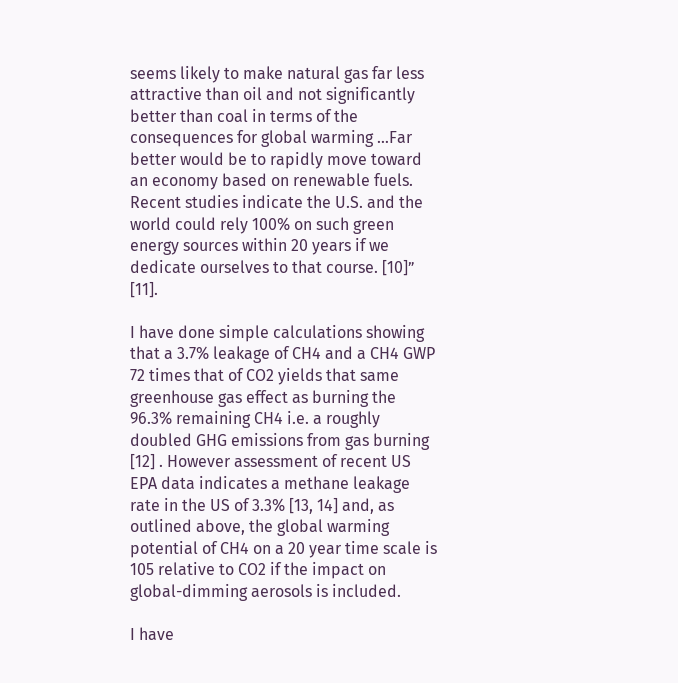seems likely to make natural gas far less attractive than oil and not significantly better than coal in terms of the consequences for global warming …Far better would be to rapidly move toward an economy based on renewable fuels. Recent studies indicate the U.S. and the world could rely 100% on such green energy sources within 20 years if we dedicate ourselves to that course. [10]” [11].

I have done simple calculations showing that a 3.7% leakage of CH4 and a CH4 GWP 72 times that of CO2 yields that same greenhouse gas effect as burning the 96.3% remaining CH4 i.e. a roughly doubled GHG emissions from gas burning [12] . However assessment of recent US EPA data indicates a methane leakage rate in the US of 3.3% [13, 14] and, as outlined above, the global warming potential of CH4 on a 20 year time scale is 105 relative to CO2 if the impact on global-dimming aerosols is included.

I have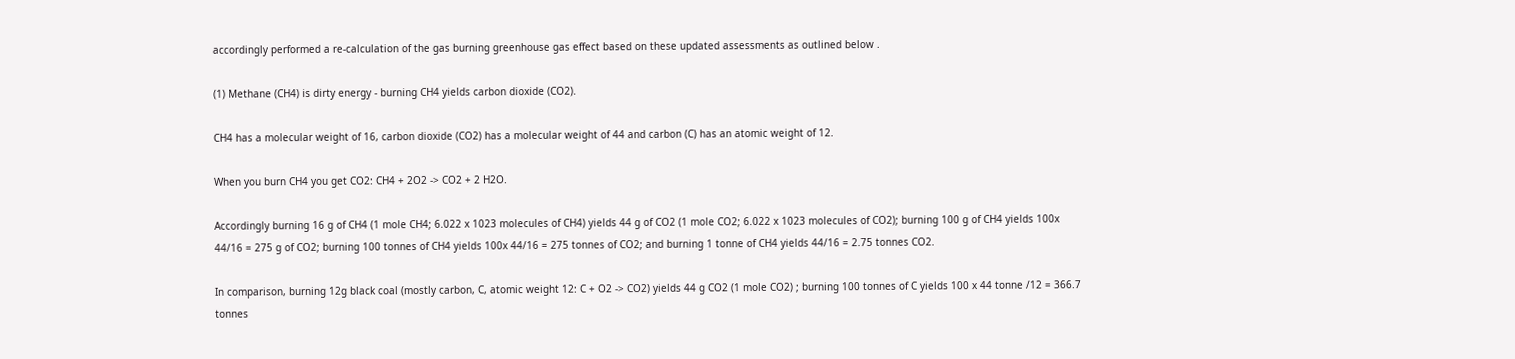accordingly performed a re-calculation of the gas burning greenhouse gas effect based on these updated assessments as outlined below .

(1) Methane (CH4) is dirty energy - burning CH4 yields carbon dioxide (CO2).

CH4 has a molecular weight of 16, carbon dioxide (CO2) has a molecular weight of 44 and carbon (C) has an atomic weight of 12.

When you burn CH4 you get CO2: CH4 + 2O2 -> CO2 + 2 H2O.

Accordingly burning 16 g of CH4 (1 mole CH4; 6.022 x 1023 molecules of CH4) yields 44 g of CO2 (1 mole CO2; 6.022 x 1023 molecules of CO2); burning 100 g of CH4 yields 100x 44/16 = 275 g of CO2; burning 100 tonnes of CH4 yields 100x 44/16 = 275 tonnes of CO2; and burning 1 tonne of CH4 yields 44/16 = 2.75 tonnes CO2.

In comparison, burning 12g black coal (mostly carbon, C, atomic weight 12: C + O2 -> CO2) yields 44 g CO2 (1 mole CO2) ; burning 100 tonnes of C yields 100 x 44 tonne /12 = 366.7 tonnes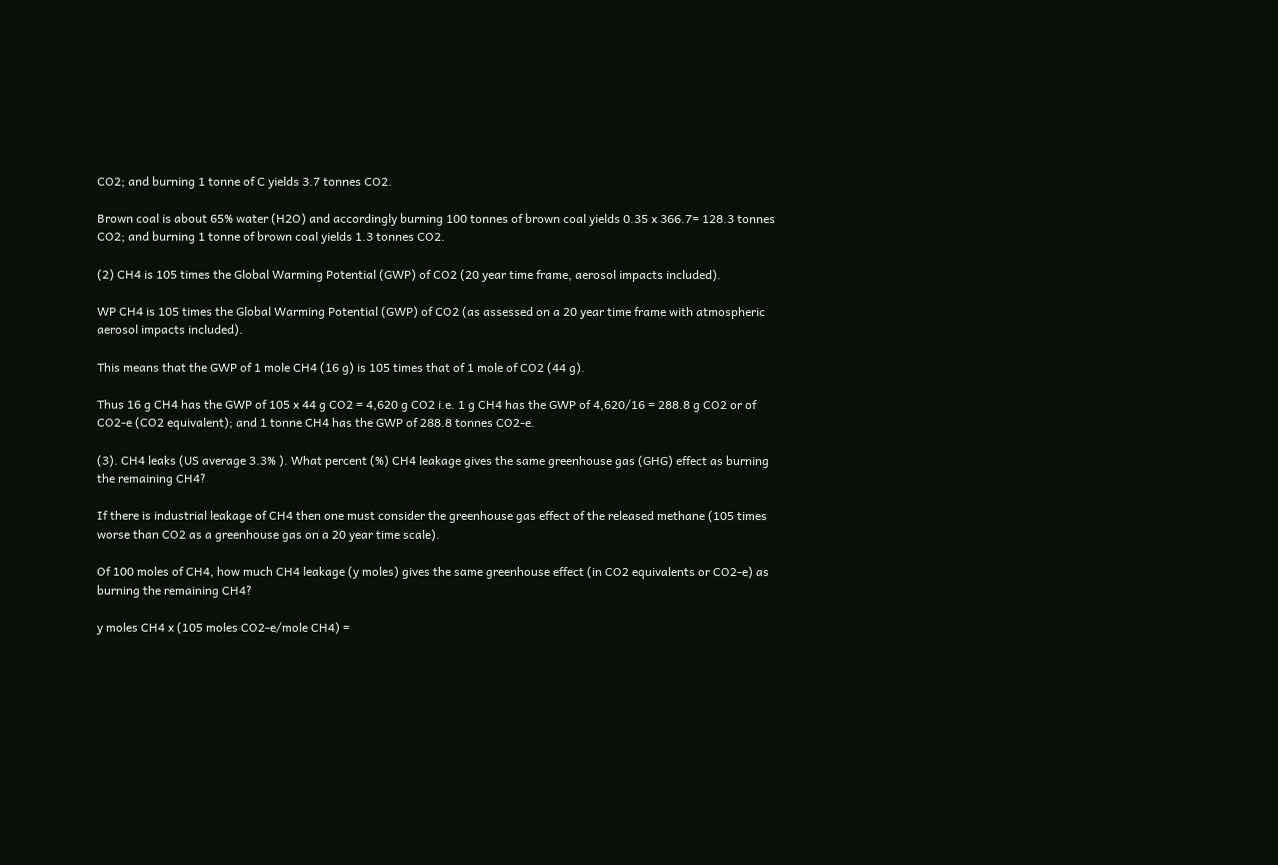CO2; and burning 1 tonne of C yields 3.7 tonnes CO2.

Brown coal is about 65% water (H2O) and accordingly burning 100 tonnes of brown coal yields 0.35 x 366.7= 128.3 tonnes CO2; and burning 1 tonne of brown coal yields 1.3 tonnes CO2.

(2) CH4 is 105 times the Global Warming Potential (GWP) of CO2 (20 year time frame, aerosol impacts included).

WP CH4 is 105 times the Global Warming Potential (GWP) of CO2 (as assessed on a 20 year time frame with atmospheric aerosol impacts included).

This means that the GWP of 1 mole CH4 (16 g) is 105 times that of 1 mole of CO2 (44 g).

Thus 16 g CH4 has the GWP of 105 x 44 g CO2 = 4,620 g CO2 i.e. 1 g CH4 has the GWP of 4,620/16 = 288.8 g CO2 or of CO2-e (CO2 equivalent); and 1 tonne CH4 has the GWP of 288.8 tonnes CO2-e.

(3). CH4 leaks (US average 3.3% ). What percent (%) CH4 leakage gives the same greenhouse gas (GHG) effect as burning the remaining CH4?

If there is industrial leakage of CH4 then one must consider the greenhouse gas effect of the released methane (105 times worse than CO2 as a greenhouse gas on a 20 year time scale).

Of 100 moles of CH4, how much CH4 leakage (y moles) gives the same greenhouse effect (in CO2 equivalents or CO2-e) as burning the remaining CH4?

y moles CH4 x (105 moles CO2-e/mole CH4) =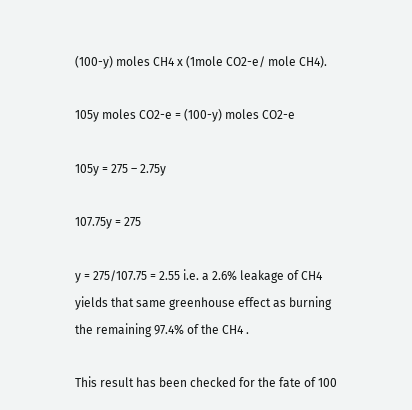(100-y) moles CH4 x (1mole CO2-e/ mole CH4).

105y moles CO2-e = (100-y) moles CO2-e

105y = 275 – 2.75y

107.75y = 275

y = 275/107.75 = 2.55 i.e. a 2.6% leakage of CH4 yields that same greenhouse effect as burning the remaining 97.4% of the CH4 .

This result has been checked for the fate of 100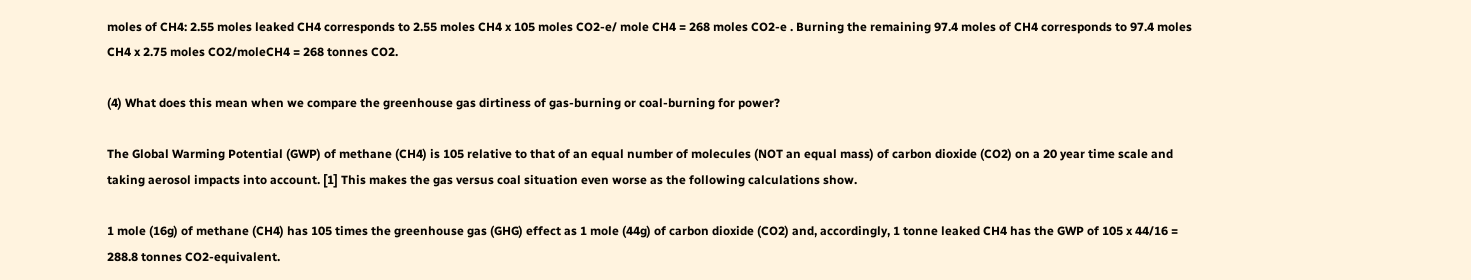moles of CH4: 2.55 moles leaked CH4 corresponds to 2.55 moles CH4 x 105 moles CO2-e/ mole CH4 = 268 moles CO2-e . Burning the remaining 97.4 moles of CH4 corresponds to 97.4 moles CH4 x 2.75 moles CO2/moleCH4 = 268 tonnes CO2.

(4) What does this mean when we compare the greenhouse gas dirtiness of gas-burning or coal-burning for power?

The Global Warming Potential (GWP) of methane (CH4) is 105 relative to that of an equal number of molecules (NOT an equal mass) of carbon dioxide (CO2) on a 20 year time scale and taking aerosol impacts into account. [1] This makes the gas versus coal situation even worse as the following calculations show.

1 mole (16g) of methane (CH4) has 105 times the greenhouse gas (GHG) effect as 1 mole (44g) of carbon dioxide (CO2) and, accordingly, 1 tonne leaked CH4 has the GWP of 105 x 44/16 = 288.8 tonnes CO2-equivalent.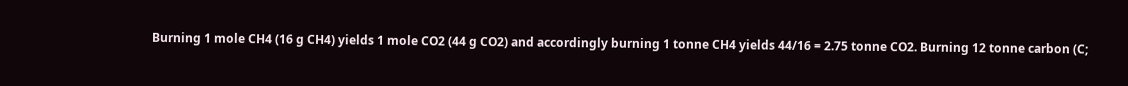Burning 1 mole CH4 (16 g CH4) yields 1 mole CO2 (44 g CO2) and accordingly burning 1 tonne CH4 yields 44/16 = 2.75 tonne CO2. Burning 12 tonne carbon (C;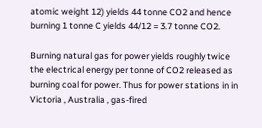atomic weight 12) yields 44 tonne CO2 and hence burning 1 tonne C yields 44/12 = 3.7 tonne CO2.

Burning natural gas for power yields roughly twice the electrical energy per tonne of CO2 released as burning coal for power. Thus for power stations in in Victoria , Australia , gas-fired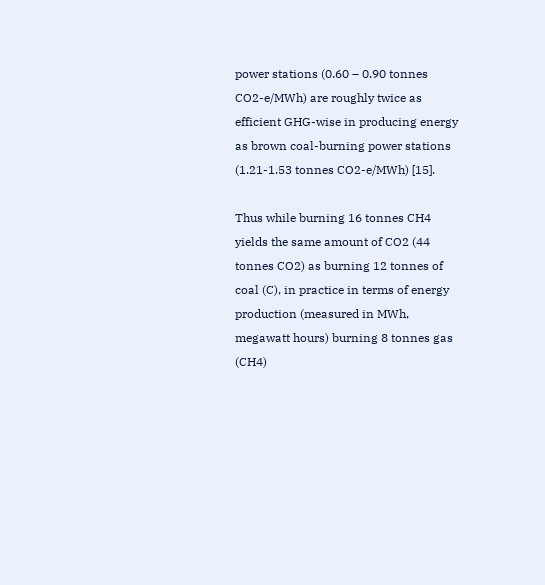power stations (0.60 – 0.90 tonnes CO2-e/MWh) are roughly twice as efficient GHG-wise in producing energy as brown coal-burning power stations (1.21-1.53 tonnes CO2-e/MWh) [15].

Thus while burning 16 tonnes CH4 yields the same amount of CO2 (44 tonnes CO2) as burning 12 tonnes of coal (C), in practice in terms of energy production (measured in MWh, megawatt hours) burning 8 tonnes gas (CH4)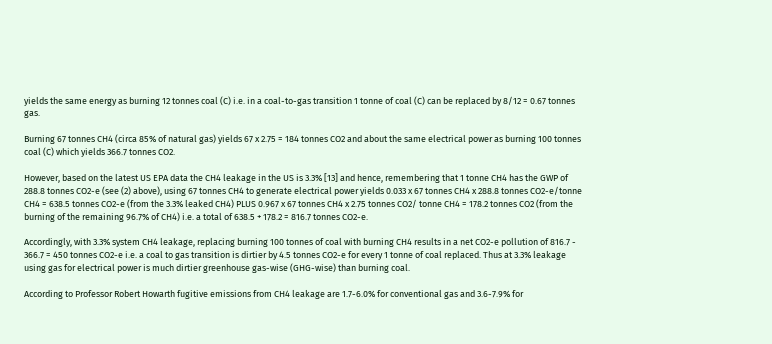yields the same energy as burning 12 tonnes coal (C) i.e. in a coal-to-gas transition 1 tonne of coal (C) can be replaced by 8/12 = 0.67 tonnes gas.

Burning 67 tonnes CH4 (circa 85% of natural gas) yields 67 x 2.75 = 184 tonnes CO2 and about the same electrical power as burning 100 tonnes coal (C) which yields 366.7 tonnes CO2.

However, based on the latest US EPA data the CH4 leakage in the US is 3.3% [13] and hence, remembering that 1 tonne CH4 has the GWP of 288.8 tonnes CO2-e (see (2) above), using 67 tonnes CH4 to generate electrical power yields 0.033 x 67 tonnes CH4 x 288.8 tonnes CO2-e/tonne CH4 = 638.5 tonnes CO2-e (from the 3.3% leaked CH4) PLUS 0.967 x 67 tonnes CH4 x 2.75 tonnes CO2/ tonne CH4 = 178.2 tonnes CO2 (from the burning of the remaining 96.7% of CH4) i.e. a total of 638.5 + 178.2 = 816.7 tonnes CO2-e.

Accordingly, with 3.3% system CH4 leakage, replacing burning 100 tonnes of coal with burning CH4 results in a net CO2-e pollution of 816.7 - 366.7 = 450 tonnes CO2-e i.e. a coal to gas transition is dirtier by 4.5 tonnes CO2-e for every 1 tonne of coal replaced. Thus at 3.3% leakage using gas for electrical power is much dirtier greenhouse gas-wise (GHG-wise) than burning coal.

According to Professor Robert Howarth fugitive emissions from CH4 leakage are 1.7-6.0% for conventional gas and 3.6-7.9% for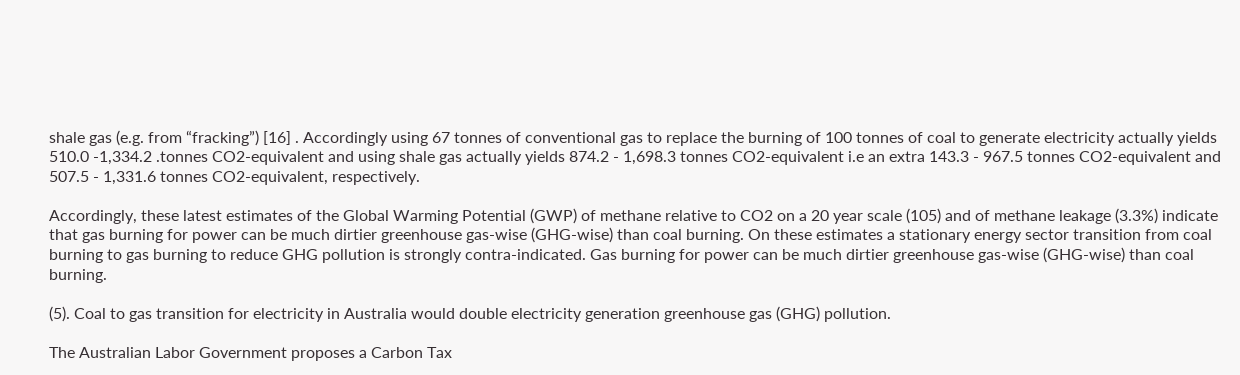shale gas (e.g. from “fracking”) [16] . Accordingly using 67 tonnes of conventional gas to replace the burning of 100 tonnes of coal to generate electricity actually yields 510.0 -1,334.2 .tonnes CO2-equivalent and using shale gas actually yields 874.2 - 1,698.3 tonnes CO2-equivalent i.e an extra 143.3 - 967.5 tonnes CO2-equivalent and 507.5 - 1,331.6 tonnes CO2-equivalent, respectively.

Accordingly, these latest estimates of the Global Warming Potential (GWP) of methane relative to CO2 on a 20 year scale (105) and of methane leakage (3.3%) indicate that gas burning for power can be much dirtier greenhouse gas-wise (GHG-wise) than coal burning. On these estimates a stationary energy sector transition from coal burning to gas burning to reduce GHG pollution is strongly contra-indicated. Gas burning for power can be much dirtier greenhouse gas-wise (GHG-wise) than coal burning.

(5). Coal to gas transition for electricity in Australia would double electricity generation greenhouse gas (GHG) pollution.

The Australian Labor Government proposes a Carbon Tax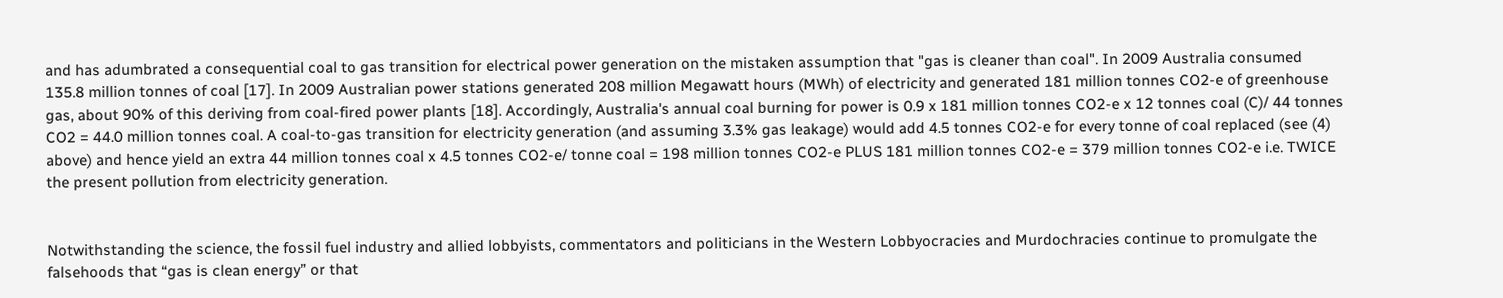and has adumbrated a consequential coal to gas transition for electrical power generation on the mistaken assumption that "gas is cleaner than coal". In 2009 Australia consumed 135.8 million tonnes of coal [17]. In 2009 Australian power stations generated 208 million Megawatt hours (MWh) of electricity and generated 181 million tonnes CO2-e of greenhouse gas, about 90% of this deriving from coal-fired power plants [18]. Accordingly, Australia's annual coal burning for power is 0.9 x 181 million tonnes CO2-e x 12 tonnes coal (C)/ 44 tonnes CO2 = 44.0 million tonnes coal. A coal-to-gas transition for electricity generation (and assuming 3.3% gas leakage) would add 4.5 tonnes CO2-e for every tonne of coal replaced (see (4) above) and hence yield an extra 44 million tonnes coal x 4.5 tonnes CO2-e/ tonne coal = 198 million tonnes CO2-e PLUS 181 million tonnes CO2-e = 379 million tonnes CO2-e i.e. TWICE the present pollution from electricity generation.


Notwithstanding the science, the fossil fuel industry and allied lobbyists, commentators and politicians in the Western Lobbyocracies and Murdochracies continue to promulgate the falsehoods that “gas is clean energy” or that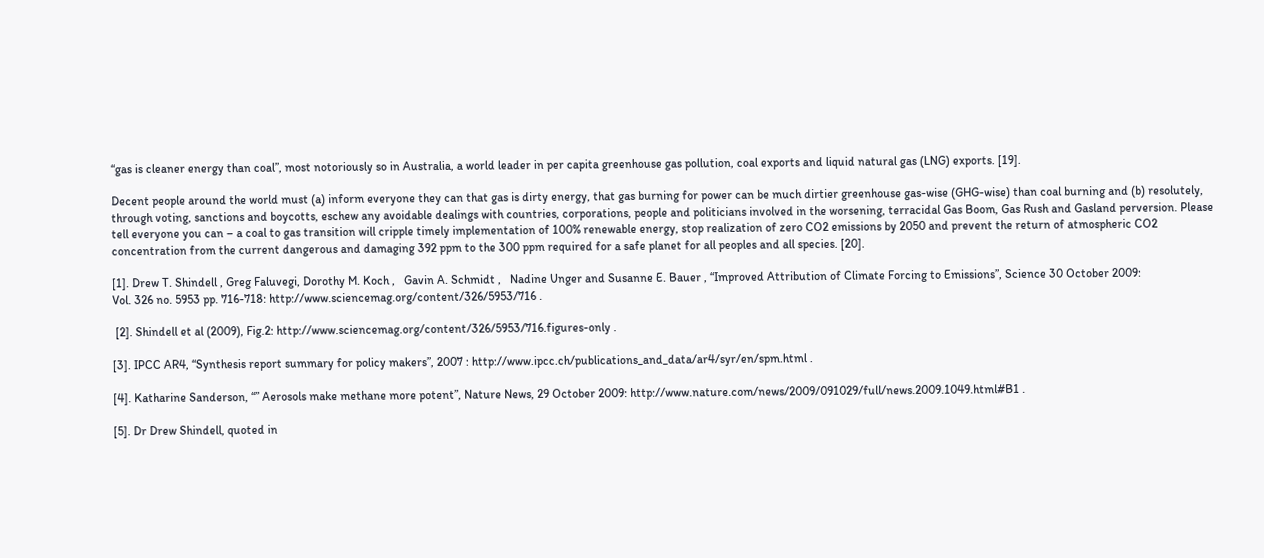“gas is cleaner energy than coal”, most notoriously so in Australia, a world leader in per capita greenhouse gas pollution, coal exports and liquid natural gas (LNG) exports. [19].

Decent people around the world must (a) inform everyone they can that gas is dirty energy, that gas burning for power can be much dirtier greenhouse gas-wise (GHG-wise) than coal burning and (b) resolutely, through voting, sanctions and boycotts, eschew any avoidable dealings with countries, corporations, people and politicians involved in the worsening, terracidal Gas Boom, Gas Rush and Gasland perversion. Please tell everyone you can – a coal to gas transition will cripple timely implementation of 100% renewable energy, stop realization of zero CO2 emissions by 2050 and prevent the return of atmospheric CO2 concentration from the current dangerous and damaging 392 ppm to the 300 ppm required for a safe planet for all peoples and all species. [20].

[1]. Drew T. Shindell , Greg Faluvegi, Dorothy M. Koch ,   Gavin A. Schmidt ,   Nadine Unger and Susanne E. Bauer , “Improved Attribution of Climate Forcing to Emissions”, Science 30 October 2009:
Vol. 326 no. 5953 pp. 716-718: http://www.sciencemag.org/content/326/5953/716 .

 [2]. Shindell et al (2009), Fig.2: http://www.sciencemag.org/content/326/5953/716.figures-only .

[3]. IPCC AR4, “Synthesis report summary for policy makers”, 2007 : http://www.ipcc.ch/publications_and_data/ar4/syr/en/spm.html .

[4]. Katharine Sanderson, “” Aerosols make methane more potent”, Nature News, 29 October 2009: http://www.nature.com/news/2009/091029/full/news.2009.1049.html#B1 .

[5]. Dr Drew Shindell, quoted in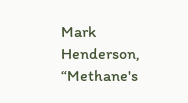Mark Henderson, “Methane's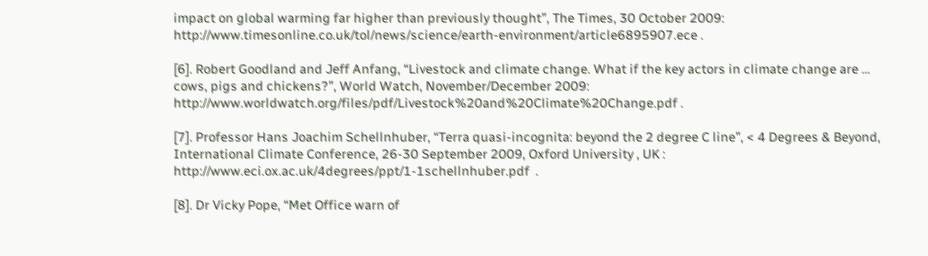impact on global warming far higher than previously thought”, The Times, 30 October 2009: http://www.timesonline.co.uk/tol/news/science/earth-environment/article6895907.ece .

[6]. Robert Goodland and Jeff Anfang, “Livestock and climate change. What if the key actors in climate change are … cows, pigs and chickens?”, World Watch, November/December 2009: http://www.worldwatch.org/files/pdf/Livestock%20and%20Climate%20Change.pdf .

[7]. Professor Hans Joachim Schellnhuber, “Terra quasi-incognita: beyond the 2 degree C line”, < 4 Degrees & Beyond, International Climate Conference, 26-30 September 2009, Oxford University , UK : http://www.eci.ox.ac.uk/4degrees/ppt/1-1schellnhuber.pdf  .

[8]. Dr Vicky Pope, “Met Office warn of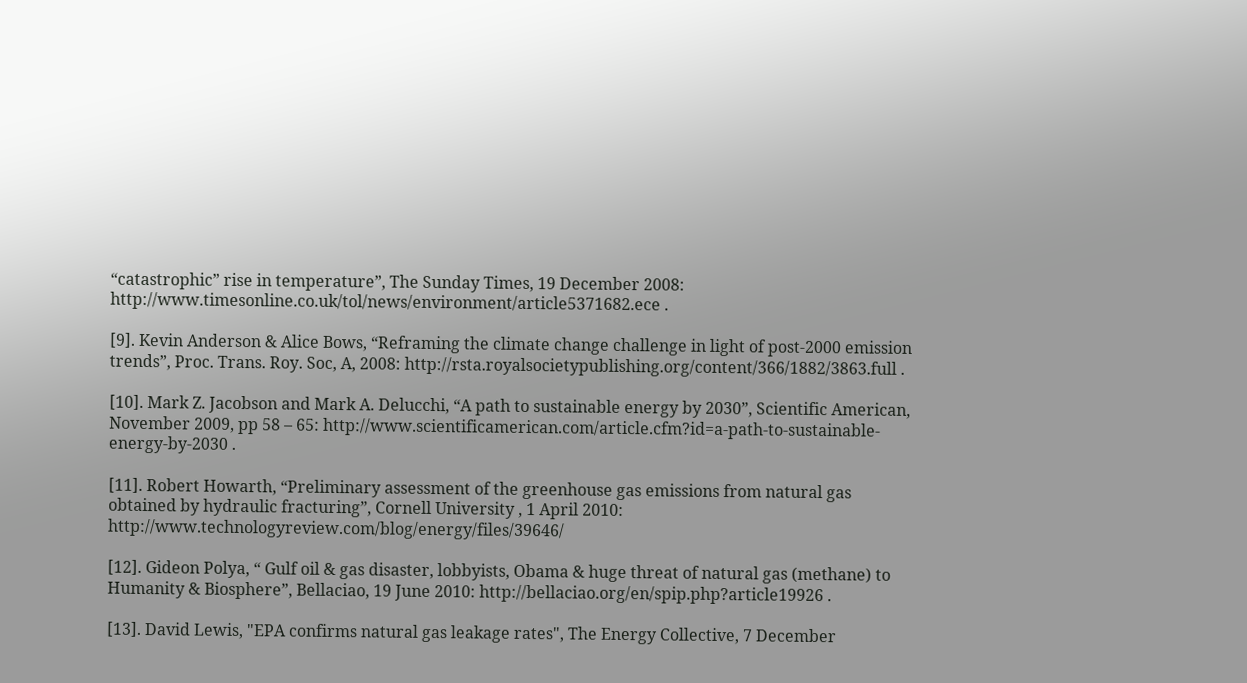“catastrophic” rise in temperature”, The Sunday Times, 19 December 2008: http://www.timesonline.co.uk/tol/news/environment/article5371682.ece .

[9]. Kevin Anderson & Alice Bows, “Reframing the climate change challenge in light of post-2000 emission trends”, Proc. Trans. Roy. Soc, A, 2008: http://rsta.royalsocietypublishing.org/content/366/1882/3863.full .

[10]. Mark Z. Jacobson and Mark A. Delucchi, “A path to sustainable energy by 2030”, Scientific American, November 2009, pp 58 – 65: http://www.scientificamerican.com/article.cfm?id=a-path-to-sustainable-energy-by-2030 .

[11]. Robert Howarth, “Preliminary assessment of the greenhouse gas emissions from natural gas obtained by hydraulic fracturing”, Cornell University , 1 April 2010: http://www.technologyreview.com/blog/energy/files/39646/

[12]. Gideon Polya, “ Gulf oil & gas disaster, lobbyists, Obama & huge threat of natural gas (methane) to Humanity & Biosphere”, Bellaciao, 19 June 2010: http://bellaciao.org/en/spip.php?article19926 .

[13]. David Lewis, "EPA confirms natural gas leakage rates", The Energy Collective, 7 December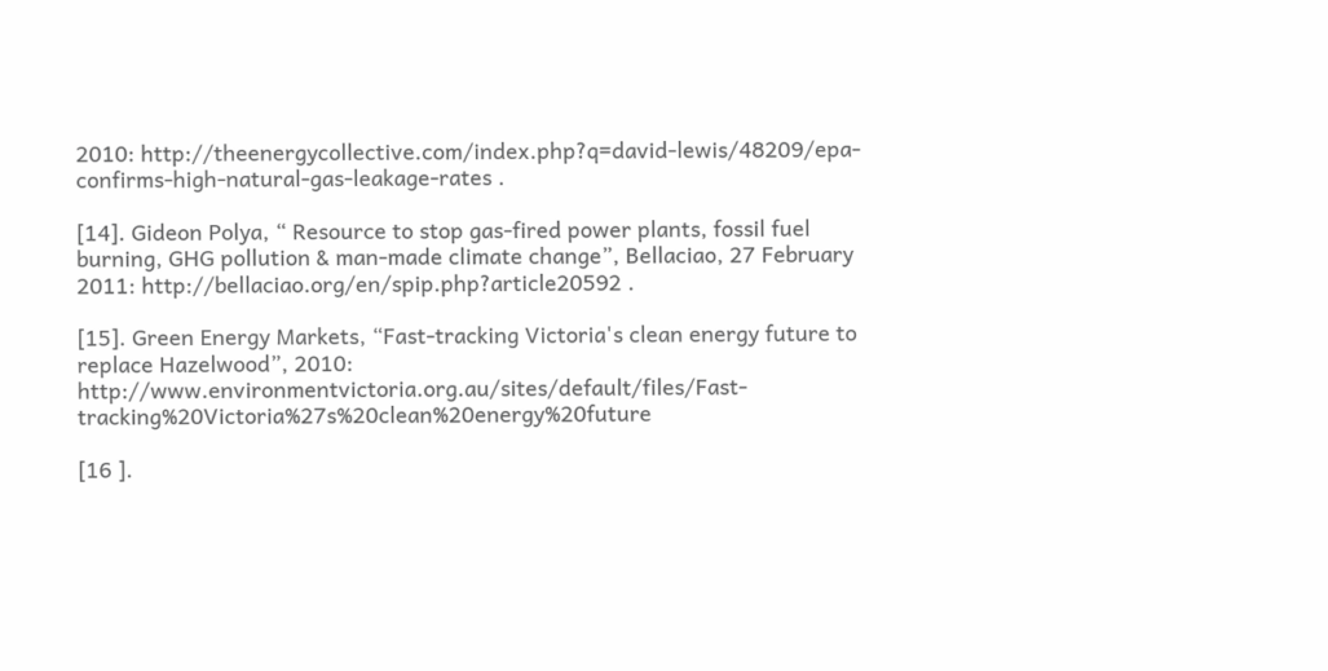2010: http://theenergycollective.com/index.php?q=david-lewis/48209/epa-confirms-high-natural-gas-leakage-rates .

[14]. Gideon Polya, “ Resource to stop gas-fired power plants, fossil fuel burning, GHG pollution & man-made climate change”, Bellaciao, 27 February 2011: http://bellaciao.org/en/spip.php?article20592 .

[15]. Green Energy Markets, “Fast-tracking Victoria's clean energy future to replace Hazelwood”, 2010: http://www.environmentvictoria.org.au/sites/default/files/Fast-tracking%20Victoria%27s%20clean%20energy%20future

[16 ].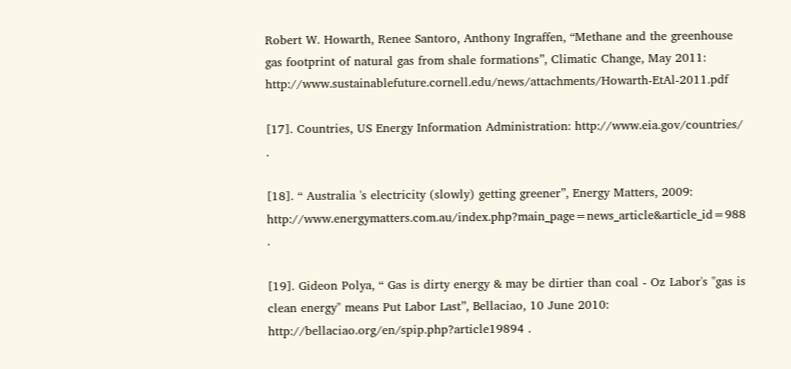Robert W. Howarth, Renee Santoro, Anthony Ingraffen, “Methane and the greenhouse gas footprint of natural gas from shale formations”, Climatic Change, May 2011: http://www.sustainablefuture.cornell.edu/news/attachments/Howarth-EtAl-2011.pdf

[17]. Countries, US Energy Information Administration: http://www.eia.gov/countries/ .

[18]. “ Australia 's electricity (slowly) getting greener”, Energy Matters, 2009: http://www.energymatters.com.au/index.php?main_page=news_article&article_id=988 .

[19]. Gideon Polya, “ Gas is dirty energy & may be dirtier than coal - Oz Labor's "gas is clean energy" means Put Labor Last”, Bellaciao, 10 June 2010: http://bellaciao.org/en/spip.php?article19894 .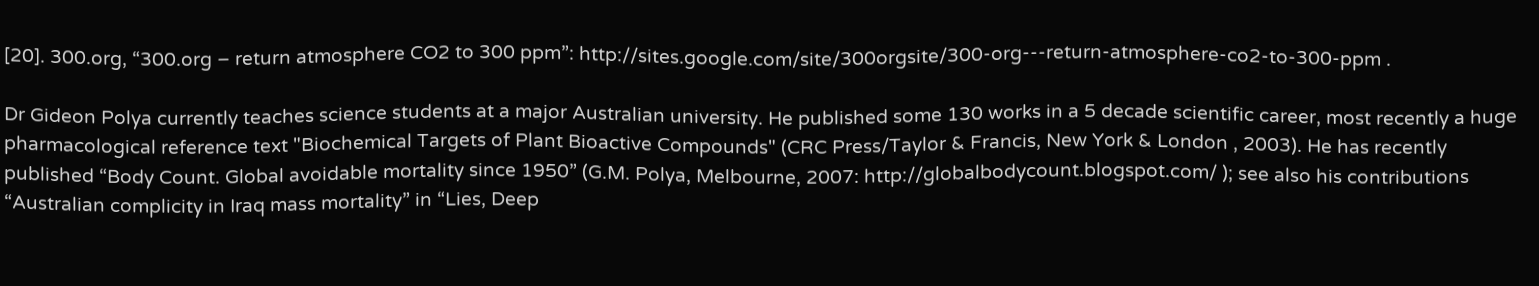[20]. 300.org, “300.org – return atmosphere CO2 to 300 ppm”: http://sites.google.com/site/300orgsite/300-org---return-atmosphere-co2-to-300-ppm .

Dr Gideon Polya currently teaches science students at a major Australian university. He published some 130 works in a 5 decade scientific career, most recently a huge pharmacological reference text "Biochemical Targets of Plant Bioactive Compounds" (CRC Press/Taylor & Francis, New York & London , 2003). He has recently published “Body Count. Global avoidable mortality since 1950” (G.M. Polya, Melbourne, 2007: http://globalbodycount.blogspot.com/ ); see also his contributions “Australian complicity in Iraq mass mortality” in “Lies, Deep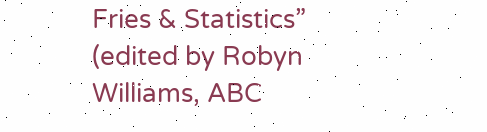Fries & Statistics” (edited by Robyn Williams, ABC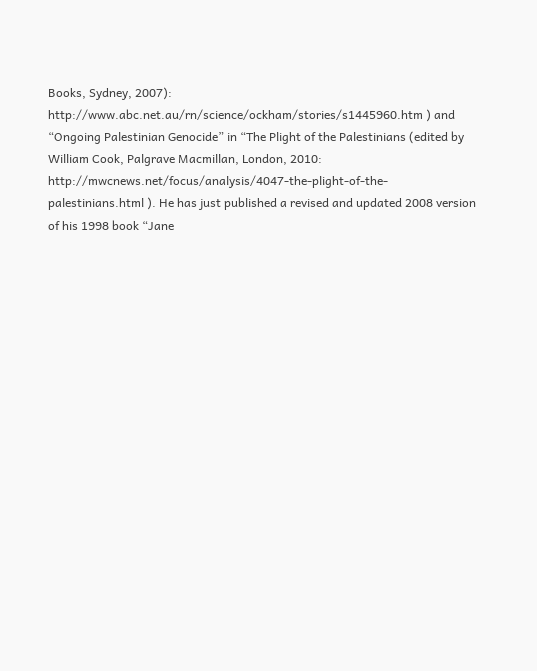Books, Sydney, 2007): http://www.abc.net.au/rn/science/ockham/stories/s1445960.htm ) and “Ongoing Palestinian Genocide” in “The Plight of the Palestinians (edited by William Cook, Palgrave Macmillan, London, 2010: http://mwcnews.net/focus/analysis/4047-the-plight-of-the-palestinians.html ). He has just published a revised and updated 2008 version of his 1998 book “Jane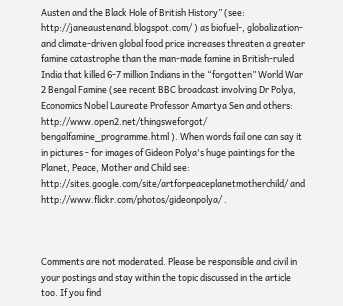Austen and the Black Hole of British History” (see: http://janeaustenand.blogspot.com/ ) as biofuel-, globalization- and climate-driven global food price increases threaten a greater famine catastrophe than the man-made famine in British-ruled India that killed 6-7 million Indians in the “forgotten” World War 2 Bengal Famine (see recent BBC broadcast involving Dr Polya, Economics Nobel Laureate Professor Amartya Sen and others: http://www.open2.net/thingsweforgot/ bengalfamine_programme.html ). When words fail one can say it in pictures - for images of Gideon Polya's huge paintings for the Planet, Peace, Mother and Child see: http://sites.google.com/site/artforpeaceplanetmotherchild/ and http://www.flickr.com/photos/gideonpolya/ .



Comments are not moderated. Please be responsible and civil in your postings and stay within the topic discussed in the article too. If you find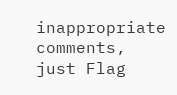inappropriate comments, just Flag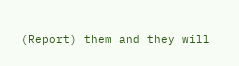(Report) them and they will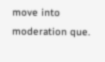move into moderation que.